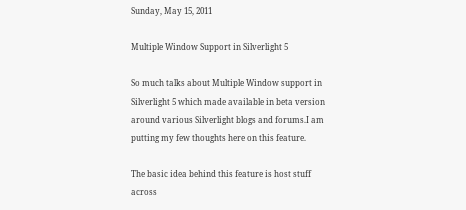Sunday, May 15, 2011

Multiple Window Support in Silverlight 5

So much talks about Multiple Window support in Silverlight 5 which made available in beta version around various Silverlight blogs and forums.I am putting my few thoughts here on this feature.

The basic idea behind this feature is host stuff across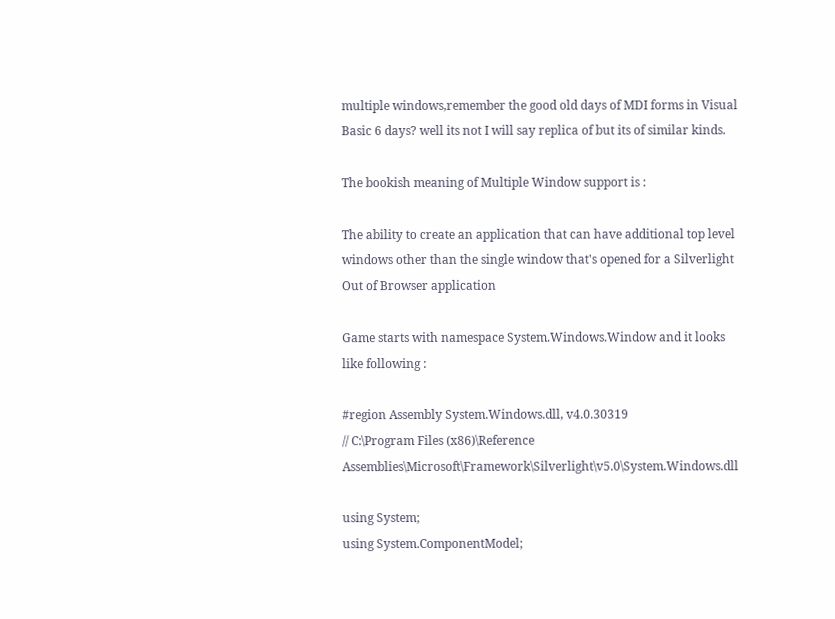multiple windows,remember the good old days of MDI forms in Visual Basic 6 days? well its not I will say replica of but its of similar kinds.

The bookish meaning of Multiple Window support is :

The ability to create an application that can have additional top level windows other than the single window that's opened for a Silverlight Out of Browser application

Game starts with namespace System.Windows.Window and it looks like following :

#region Assembly System.Windows.dll, v4.0.30319
// C:\Program Files (x86)\Reference Assemblies\Microsoft\Framework\Silverlight\v5.0\System.Windows.dll

using System;
using System.ComponentModel;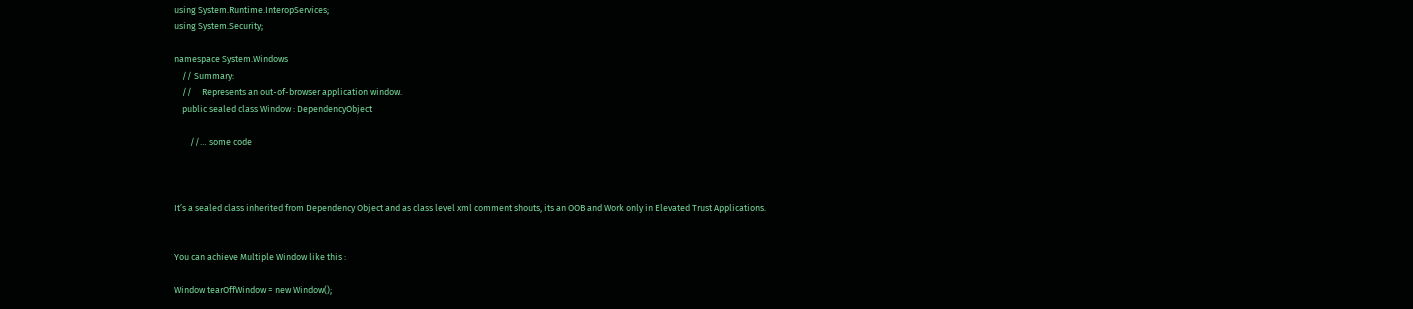using System.Runtime.InteropServices;
using System.Security;

namespace System.Windows
    // Summary:
    //     Represents an out-of-browser application window.
    public sealed class Window : DependencyObject

        //… some code



It’s a sealed class inherited from Dependency Object and as class level xml comment shouts, its an OOB and Work only in Elevated Trust Applications.


You can achieve Multiple Window like this :

Window tearOffWindow = new Window();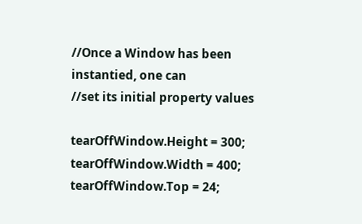//Once a Window has been instantied, one can
//set its initial property values

tearOffWindow.Height = 300;
tearOffWindow.Width = 400;
tearOffWindow.Top = 24;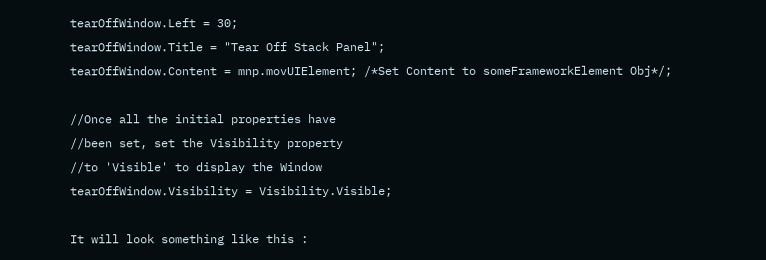tearOffWindow.Left = 30;
tearOffWindow.Title = "Tear Off Stack Panel";
tearOffWindow.Content = mnp.movUIElement; /*Set Content to someFrameworkElement Obj*/;

//Once all the initial properties have
//been set, set the Visibility property
//to 'Visible' to display the Window
tearOffWindow.Visibility = Visibility.Visible;

It will look something like this :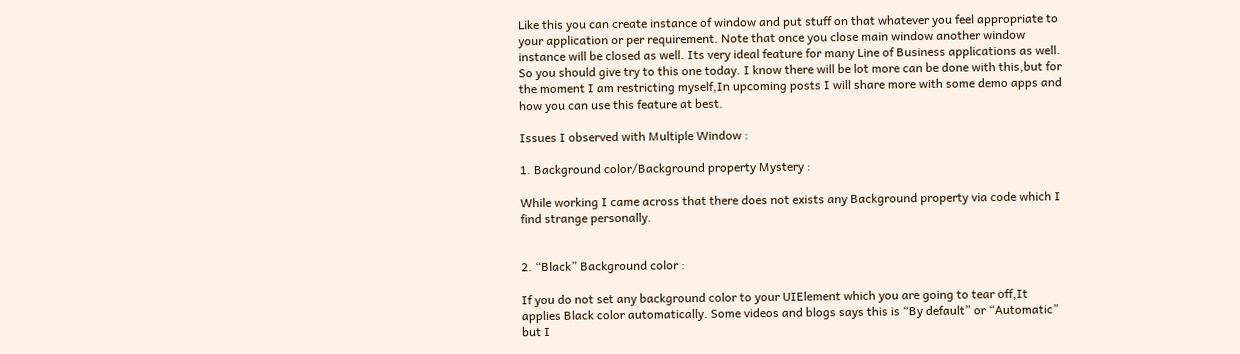Like this you can create instance of window and put stuff on that whatever you feel appropriate to your application or per requirement. Note that once you close main window another window instance will be closed as well. Its very ideal feature for many Line of Business applications as well. So you should give try to this one today. I know there will be lot more can be done with this,but for the moment I am restricting myself,In upcoming posts I will share more with some demo apps and how you can use this feature at best.

Issues I observed with Multiple Window :

1. Background color/Background property Mystery :

While working I came across that there does not exists any Background property via code which I find strange personally.


2. “Black” Background color :

If you do not set any background color to your UIElement which you are going to tear off,It applies Black color automatically. Some videos and blogs says this is “By default” or “Automatic” but I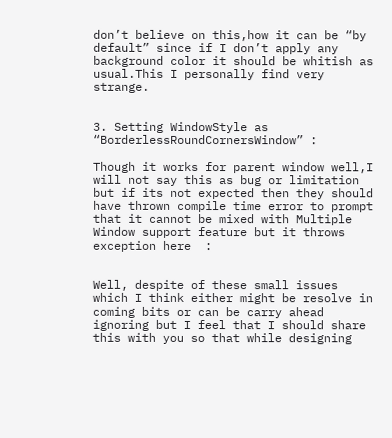don’t believe on this,how it can be “by default” since if I don’t apply any background color it should be whitish as usual.This I personally find very strange.


3. Setting WindowStyle as “BorderlessRoundCornersWindow” :

Though it works for parent window well,I will not say this as bug or limitation but if its not expected then they should have thrown compile time error to prompt that it cannot be mixed with Multiple Window support feature but it throws exception here  :


Well, despite of these small issues which I think either might be resolve in coming bits or can be carry ahead ignoring but I feel that I should share this with you so that while designing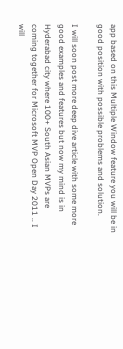app based on this Multiple Window feature you will be in good position with possible problems and solution.

I will soon post more deep dive article with some more good examples and features but now my mind is in Hyderabad city where 100+ South Asian MVPs are coming together for Microsoft MVP Open Day 2011 .. I will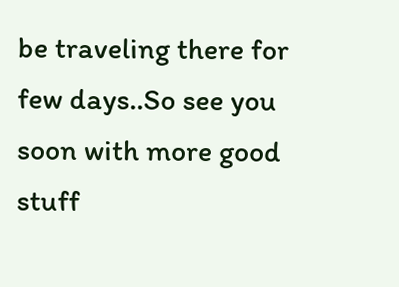be traveling there for few days..So see you soon with more good stuff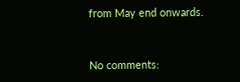from May end onwards.


No comments: